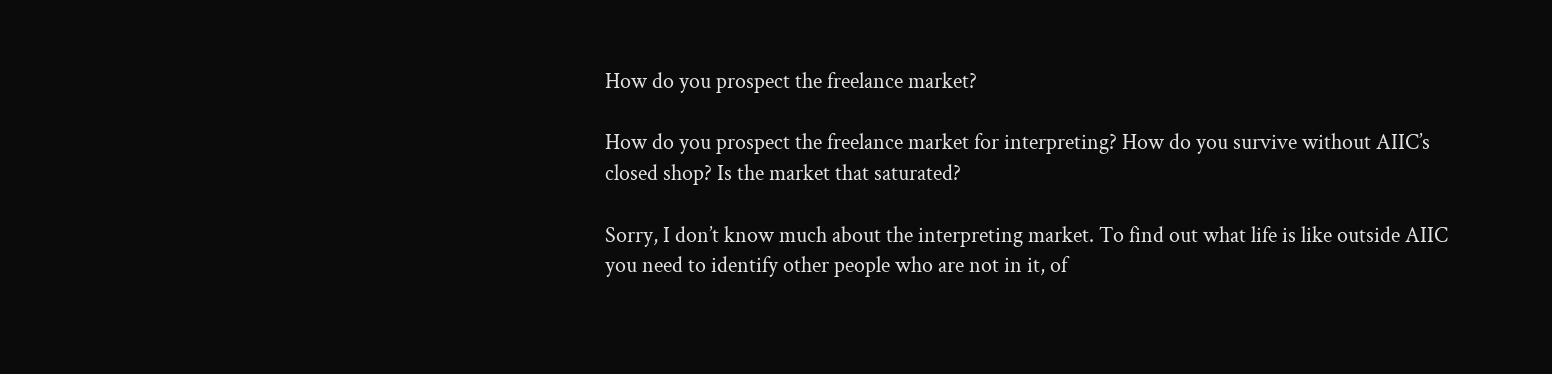How do you prospect the freelance market?

How do you prospect the freelance market for interpreting? How do you survive without AIIC’s closed shop? Is the market that saturated?

Sorry, I don’t know much about the interpreting market. To find out what life is like outside AIIC you need to identify other people who are not in it, of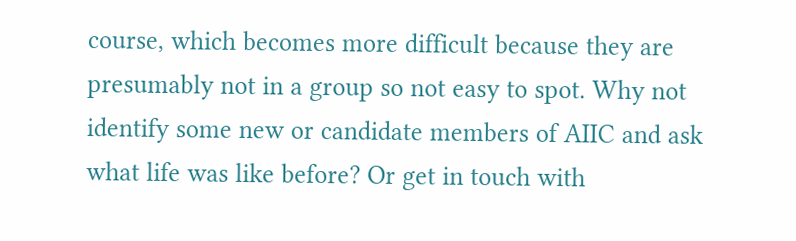course, which becomes more difficult because they are presumably not in a group so not easy to spot. Why not identify some new or candidate members of AIIC and ask what life was like before? Or get in touch with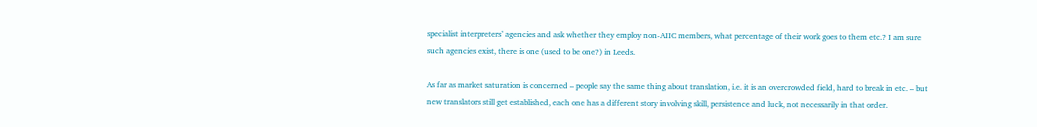specialist interpreters’ agencies and ask whether they employ non-AIIC members, what percentage of their work goes to them etc.? I am sure such agencies exist, there is one (used to be one?) in Leeds.

As far as market saturation is concerned – people say the same thing about translation, i.e. it is an overcrowded field, hard to break in etc. – but new translators still get established, each one has a different story involving skill, persistence and luck, not necessarily in that order.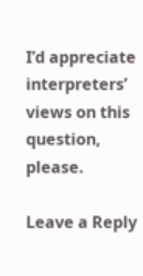I’d appreciate interpreters’ views on this question, please.

Leave a Reply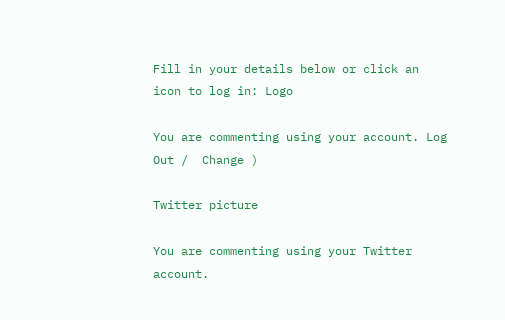Fill in your details below or click an icon to log in: Logo

You are commenting using your account. Log Out /  Change )

Twitter picture

You are commenting using your Twitter account.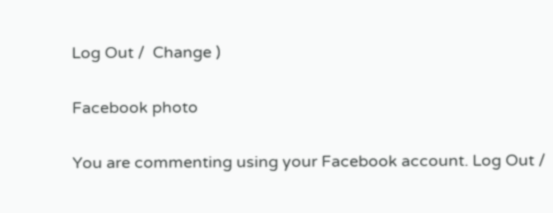Log Out /  Change )

Facebook photo

You are commenting using your Facebook account. Log Out /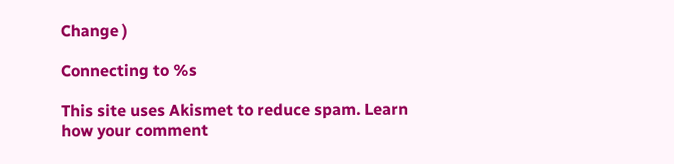Change )

Connecting to %s

This site uses Akismet to reduce spam. Learn how your comment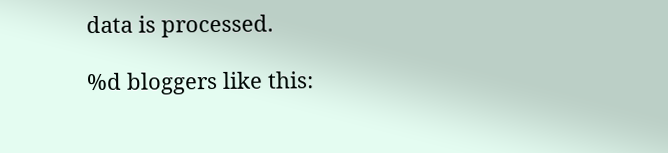data is processed.

%d bloggers like this: